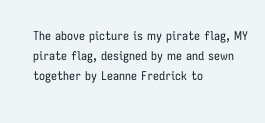The above picture is my pirate flag, MY pirate flag, designed by me and sewn together by Leanne Fredrick to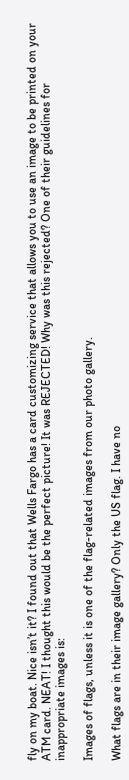fly on my boat. Nice isn’t it? I found out that Wells Fargo has a card customizing service that allows you to use an image to be printed on your ATM card. NEAT! I thought this would be the perfect picture! It was REJECTED! Why was this rejected? One of their guidelines for inappropriate images is:

Images of flags, unless it is one of the flag-related images from our photo gallery.

What flags are in their image gallery? Only the US flag. I have no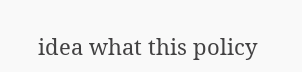idea what this policy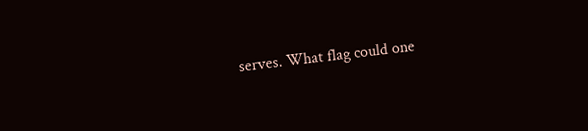serves. What flag could one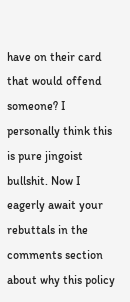have on their card that would offend someone? I personally think this is pure jingoist bullshit. Now I eagerly await your rebuttals in the comments section about why this policy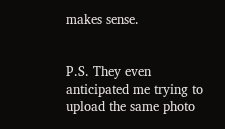makes sense.


P.S. They even anticipated me trying to upload the same photo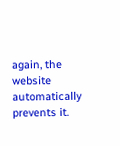again, the website automatically prevents it.